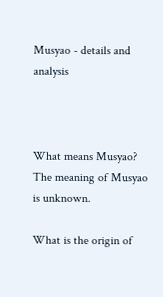Musyao - details and analysis



What means Musyao?
The meaning of Musyao is unknown.

What is the origin of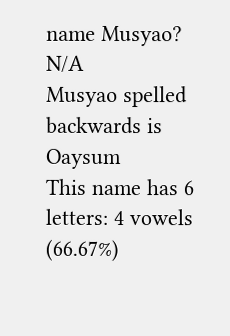name Musyao? N/A
Musyao spelled backwards is Oaysum
This name has 6 letters: 4 vowels (66.67%)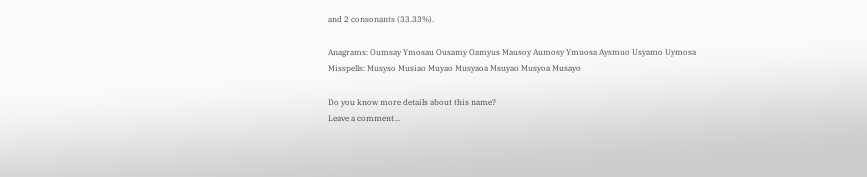and 2 consonants (33.33%).

Anagrams: Oumsay Ymosau Ousamy Oamyus Mausoy Aumosy Ymuosa Aysmuo Usyamo Uymosa
Misspells: Musyso Musiao Muyao Musyaoa Msuyao Musyoa Musayo

Do you know more details about this name?
Leave a comment...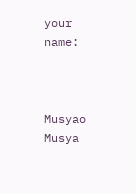your name:



Musyao Musya